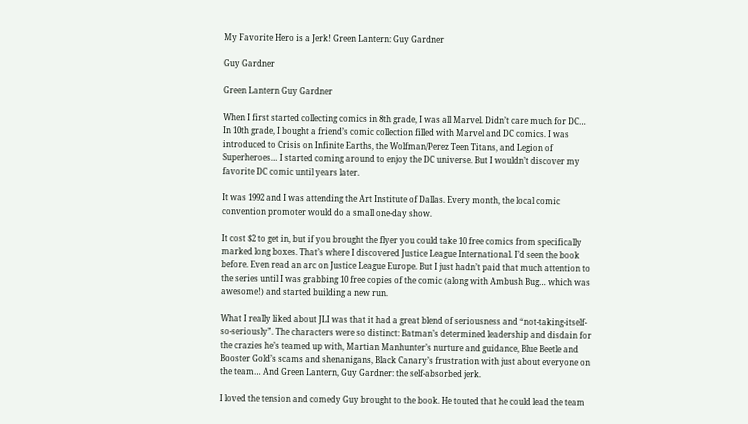My Favorite Hero is a Jerk! Green Lantern: Guy Gardner

Guy Gardner

Green Lantern Guy Gardner

When I first started collecting comics in 8th grade, I was all Marvel. Didn’t care much for DC… In 10th grade, I bought a friend’s comic collection filled with Marvel and DC comics. I was introduced to Crisis on Infinite Earths, the Wolfman/Perez Teen Titans, and Legion of Superheroes… I started coming around to enjoy the DC universe. But I wouldn’t discover my favorite DC comic until years later.

It was 1992 and I was attending the Art Institute of Dallas. Every month, the local comic convention promoter would do a small one-day show.

It cost $2 to get in, but if you brought the flyer you could take 10 free comics from specifically marked long boxes. That’s where I discovered Justice League International. I’d seen the book before. Even read an arc on Justice League Europe. But I just hadn’t paid that much attention to the series until I was grabbing 10 free copies of the comic (along with Ambush Bug… which was awesome!) and started building a new run.

What I really liked about JLI was that it had a great blend of seriousness and “not-taking-itself-so-seriously”. The characters were so distinct: Batman’s determined leadership and disdain for the crazies he’s teamed up with, Martian Manhunter’s nurture and guidance, Blue Beetle and Booster Gold’s scams and shenanigans, Black Canary’s frustration with just about everyone on the team… And Green Lantern, Guy Gardner: the self-absorbed jerk.

I loved the tension and comedy Guy brought to the book. He touted that he could lead the team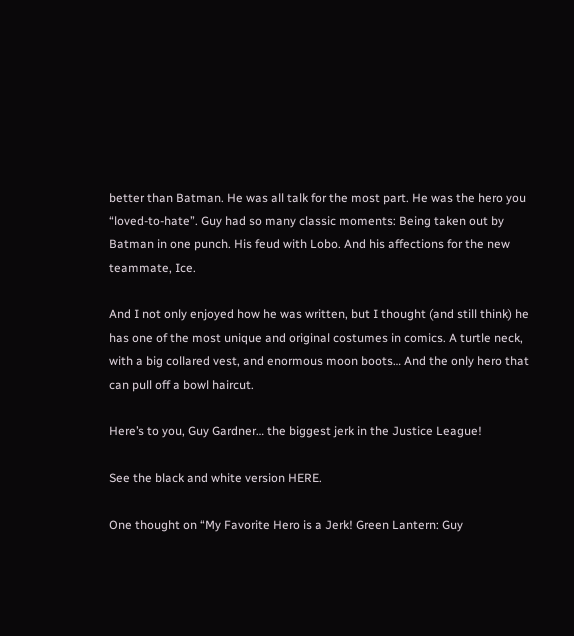better than Batman. He was all talk for the most part. He was the hero you “loved-to-hate”. Guy had so many classic moments: Being taken out by Batman in one punch. His feud with Lobo. And his affections for the new teammate, Ice.

And I not only enjoyed how he was written, but I thought (and still think) he has one of the most unique and original costumes in comics. A turtle neck, with a big collared vest, and enormous moon boots… And the only hero that can pull off a bowl haircut.

Here’s to you, Guy Gardner… the biggest jerk in the Justice League!

See the black and white version HERE.

One thought on “My Favorite Hero is a Jerk! Green Lantern: Guy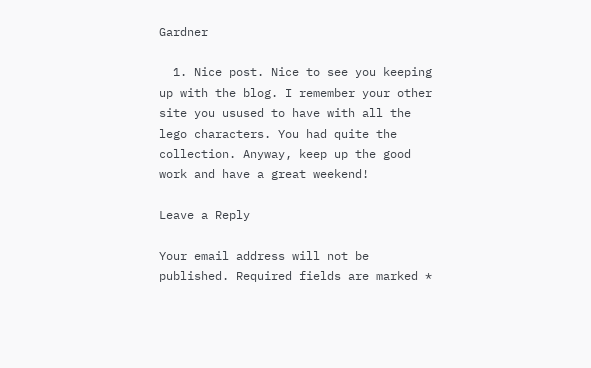Gardner

  1. Nice post. Nice to see you keeping up with the blog. I remember your other site you usused to have with all the lego characters. You had quite the collection. Anyway, keep up the good work and have a great weekend!

Leave a Reply

Your email address will not be published. Required fields are marked *